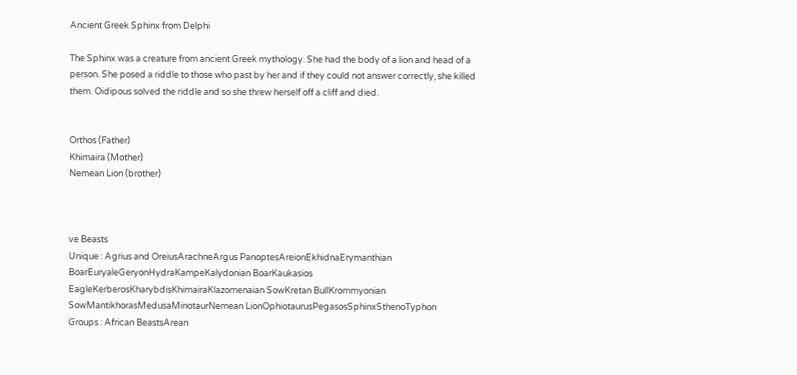Ancient Greek Sphinx from Delphi

The Sphinx was a creature from ancient Greek mythology. She had the body of a lion and head of a person. She posed a riddle to those who past by her and if they could not answer correctly, she killed them. Oidipous solved the riddle and so she threw herself off a cliff and died.


Orthos (Father)
Khimaira (Mother)
Nemean Lion (brother)



ve Beasts
Unique : Agrius and OreiusArachneArgus PanoptesAreionEkhidnaErymanthian BoarEuryaleGeryonHydraKampeKalydonian BoarKaukasios EagleKerberosKharybdisKhimairaKlazomenaian SowKretan BullKrommyonian SowMantikhorasMedusaMinotaurNemean LionOphiotaurusPegasosSphinxSthenoTyphon
Groups : African BeastsArean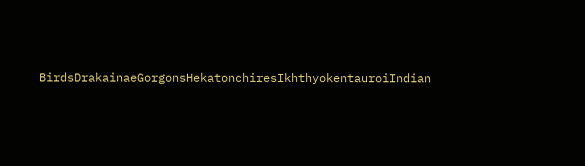BirdsDrakainaeGorgonsHekatonchiresIkhthyokentauroiIndian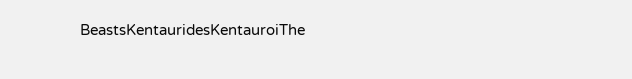BeastsKentauridesKentauroiThe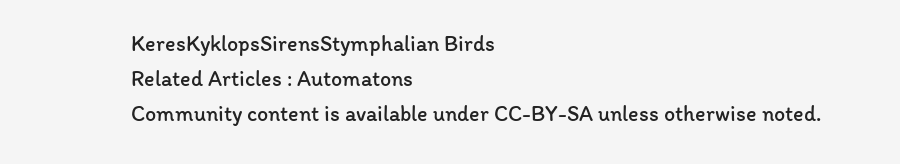KeresKyklopsSirensStymphalian Birds
Related Articles : Automatons
Community content is available under CC-BY-SA unless otherwise noted.